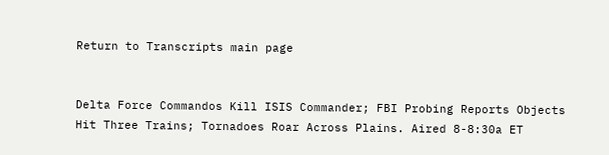Return to Transcripts main page


Delta Force Commandos Kill ISIS Commander; FBI Probing Reports Objects Hit Three Trains; Tornadoes Roar Across Plains. Aired 8-8:30a ET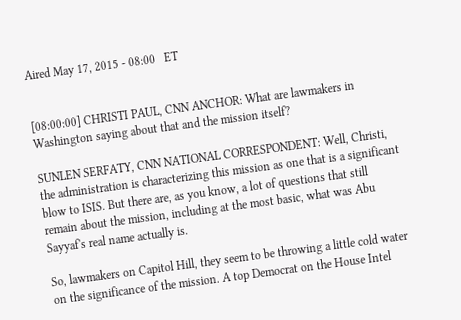Aired May 17, 2015 - 08:00   ET


[08:00:00] CHRISTI PAUL, CNN ANCHOR: What are lawmakers in Washington saying about that and the mission itself?

SUNLEN SERFATY, CNN NATIONAL CORRESPONDENT: Well, Christi, the administration is characterizing this mission as one that is a significant blow to ISIS. But there are, as you know, a lot of questions that still remain about the mission, including at the most basic, what was Abu Sayyaf's real name actually is.

So, lawmakers on Capitol Hill, they seem to be throwing a little cold water on the significance of the mission. A top Democrat on the House Intel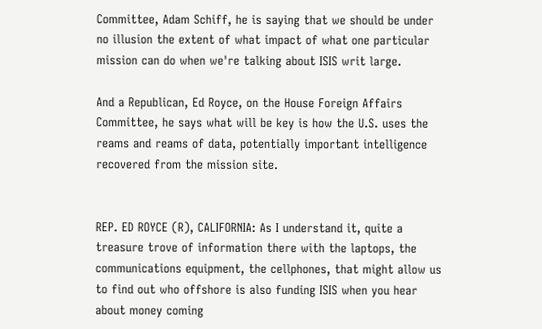Committee, Adam Schiff, he is saying that we should be under no illusion the extent of what impact of what one particular mission can do when we're talking about ISIS writ large.

And a Republican, Ed Royce, on the House Foreign Affairs Committee, he says what will be key is how the U.S. uses the reams and reams of data, potentially important intelligence recovered from the mission site.


REP. ED ROYCE (R), CALIFORNIA: As I understand it, quite a treasure trove of information there with the laptops, the communications equipment, the cellphones, that might allow us to find out who offshore is also funding ISIS when you hear about money coming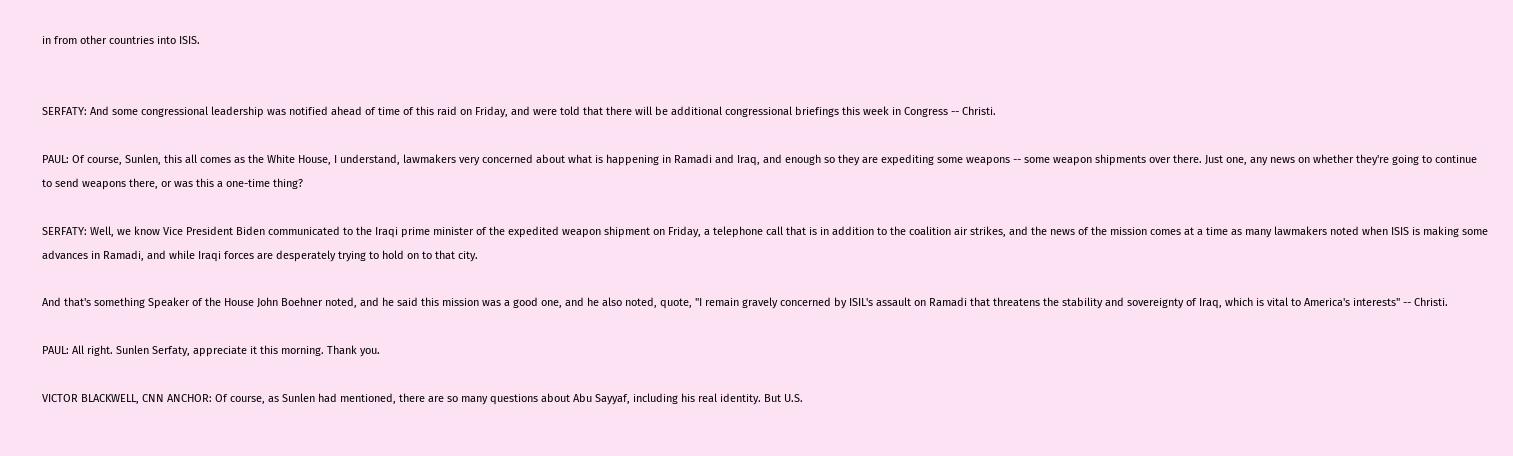in from other countries into ISIS.


SERFATY: And some congressional leadership was notified ahead of time of this raid on Friday, and were told that there will be additional congressional briefings this week in Congress -- Christi.

PAUL: Of course, Sunlen, this all comes as the White House, I understand, lawmakers very concerned about what is happening in Ramadi and Iraq, and enough so they are expediting some weapons -- some weapon shipments over there. Just one, any news on whether they're going to continue to send weapons there, or was this a one-time thing?

SERFATY: Well, we know Vice President Biden communicated to the Iraqi prime minister of the expedited weapon shipment on Friday, a telephone call that is in addition to the coalition air strikes, and the news of the mission comes at a time as many lawmakers noted when ISIS is making some advances in Ramadi, and while Iraqi forces are desperately trying to hold on to that city.

And that's something Speaker of the House John Boehner noted, and he said this mission was a good one, and he also noted, quote, "I remain gravely concerned by ISIL's assault on Ramadi that threatens the stability and sovereignty of Iraq, which is vital to America's interests" -- Christi.

PAUL: All right. Sunlen Serfaty, appreciate it this morning. Thank you.

VICTOR BLACKWELL, CNN ANCHOR: Of course, as Sunlen had mentioned, there are so many questions about Abu Sayyaf, including his real identity. But U.S.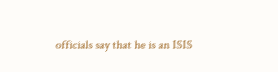officials say that he is an ISIS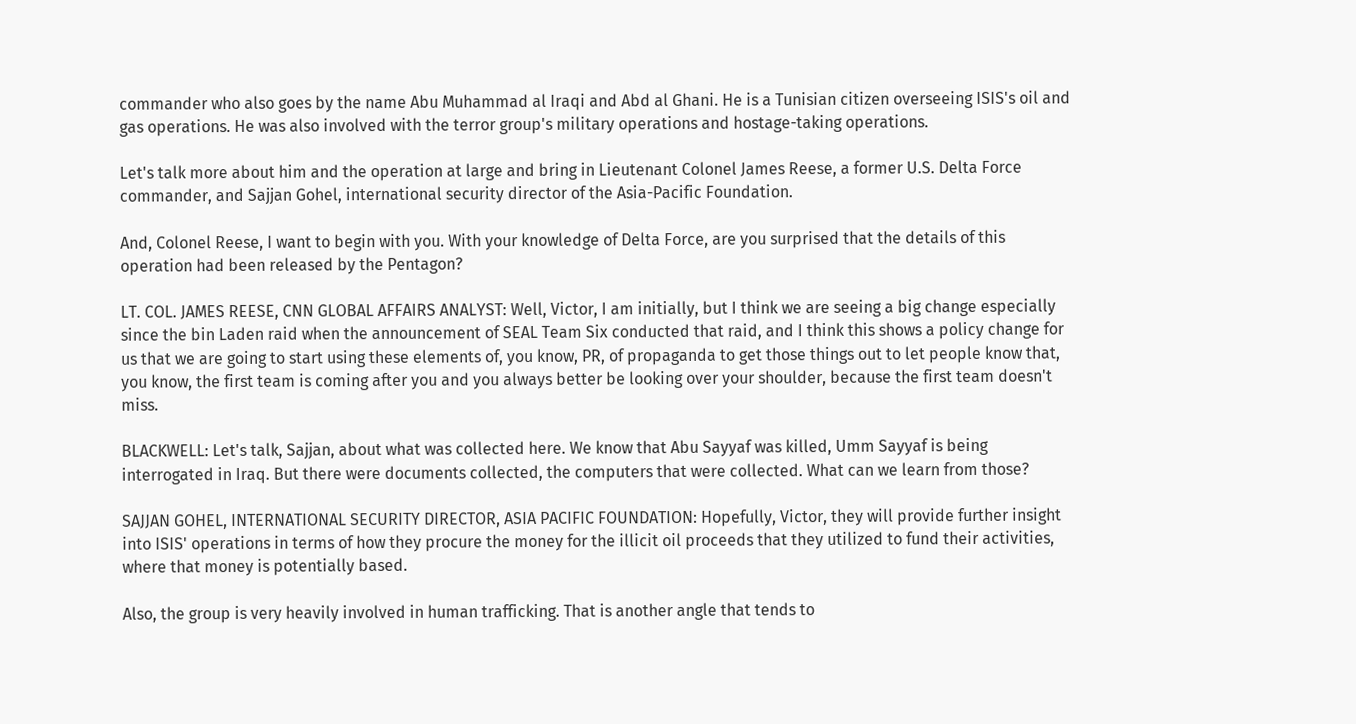commander who also goes by the name Abu Muhammad al Iraqi and Abd al Ghani. He is a Tunisian citizen overseeing ISIS's oil and gas operations. He was also involved with the terror group's military operations and hostage-taking operations.

Let's talk more about him and the operation at large and bring in Lieutenant Colonel James Reese, a former U.S. Delta Force commander, and Sajjan Gohel, international security director of the Asia-Pacific Foundation.

And, Colonel Reese, I want to begin with you. With your knowledge of Delta Force, are you surprised that the details of this operation had been released by the Pentagon?

LT. COL. JAMES REESE, CNN GLOBAL AFFAIRS ANALYST: Well, Victor, I am initially, but I think we are seeing a big change especially since the bin Laden raid when the announcement of SEAL Team Six conducted that raid, and I think this shows a policy change for us that we are going to start using these elements of, you know, PR, of propaganda to get those things out to let people know that, you know, the first team is coming after you and you always better be looking over your shoulder, because the first team doesn't miss.

BLACKWELL: Let's talk, Sajjan, about what was collected here. We know that Abu Sayyaf was killed, Umm Sayyaf is being interrogated in Iraq. But there were documents collected, the computers that were collected. What can we learn from those?

SAJJAN GOHEL, INTERNATIONAL SECURITY DIRECTOR, ASIA PACIFIC FOUNDATION: Hopefully, Victor, they will provide further insight into ISIS' operations in terms of how they procure the money for the illicit oil proceeds that they utilized to fund their activities, where that money is potentially based.

Also, the group is very heavily involved in human trafficking. That is another angle that tends to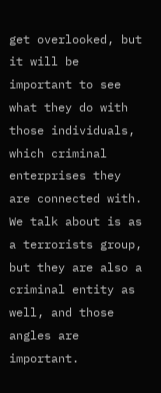get overlooked, but it will be important to see what they do with those individuals, which criminal enterprises they are connected with. We talk about is as a terrorists group, but they are also a criminal entity as well, and those angles are important.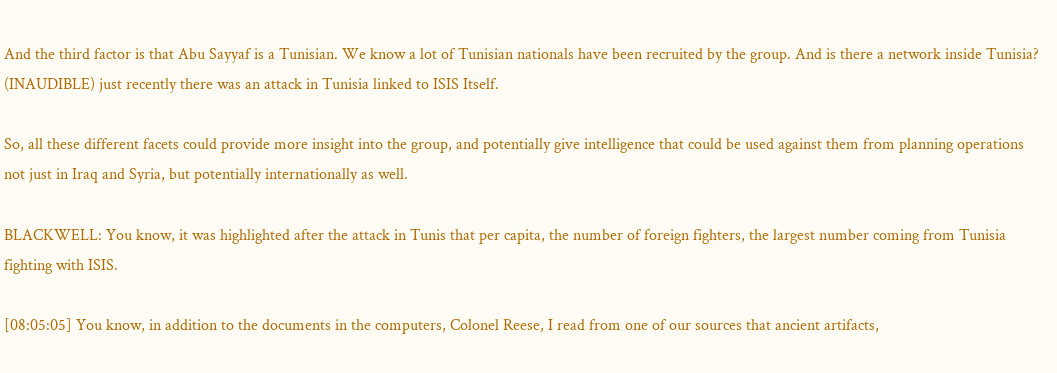And the third factor is that Abu Sayyaf is a Tunisian. We know a lot of Tunisian nationals have been recruited by the group. And is there a network inside Tunisia? (INAUDIBLE) just recently there was an attack in Tunisia linked to ISIS Itself.

So, all these different facets could provide more insight into the group, and potentially give intelligence that could be used against them from planning operations not just in Iraq and Syria, but potentially internationally as well.

BLACKWELL: You know, it was highlighted after the attack in Tunis that per capita, the number of foreign fighters, the largest number coming from Tunisia fighting with ISIS.

[08:05:05] You know, in addition to the documents in the computers, Colonel Reese, I read from one of our sources that ancient artifacts,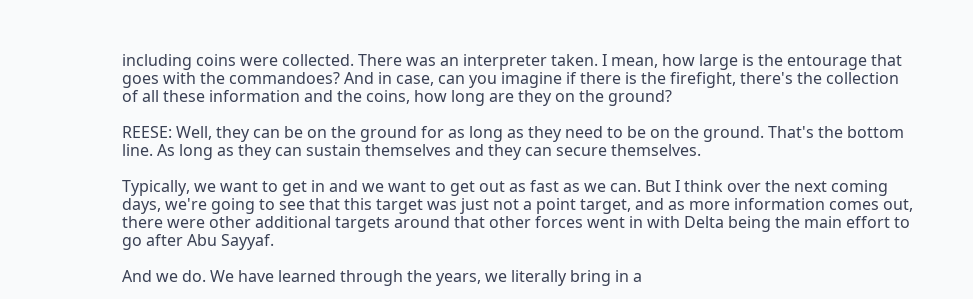including coins were collected. There was an interpreter taken. I mean, how large is the entourage that goes with the commandoes? And in case, can you imagine if there is the firefight, there's the collection of all these information and the coins, how long are they on the ground?

REESE: Well, they can be on the ground for as long as they need to be on the ground. That's the bottom line. As long as they can sustain themselves and they can secure themselves.

Typically, we want to get in and we want to get out as fast as we can. But I think over the next coming days, we're going to see that this target was just not a point target, and as more information comes out, there were other additional targets around that other forces went in with Delta being the main effort to go after Abu Sayyaf.

And we do. We have learned through the years, we literally bring in a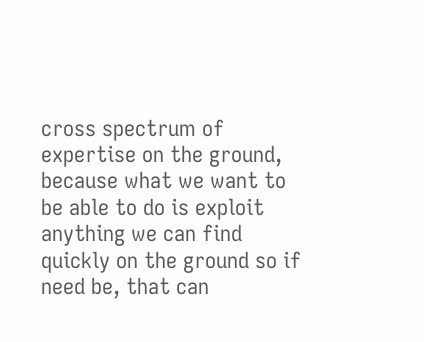cross spectrum of expertise on the ground, because what we want to be able to do is exploit anything we can find quickly on the ground so if need be, that can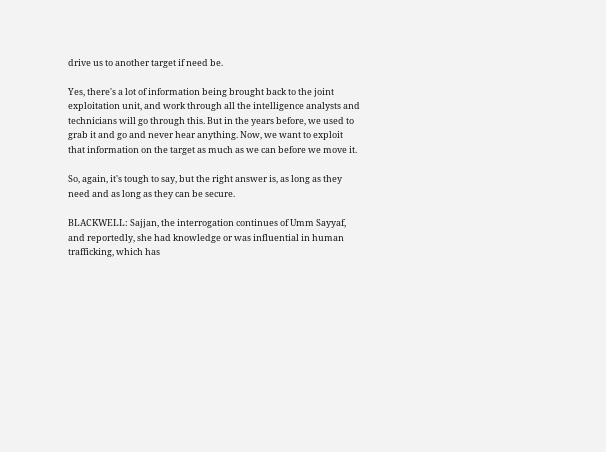drive us to another target if need be.

Yes, there's a lot of information being brought back to the joint exploitation unit, and work through all the intelligence analysts and technicians will go through this. But in the years before, we used to grab it and go and never hear anything. Now, we want to exploit that information on the target as much as we can before we move it.

So, again, it's tough to say, but the right answer is, as long as they need and as long as they can be secure.

BLACKWELL: Sajjan, the interrogation continues of Umm Sayyaf, and reportedly, she had knowledge or was influential in human trafficking, which has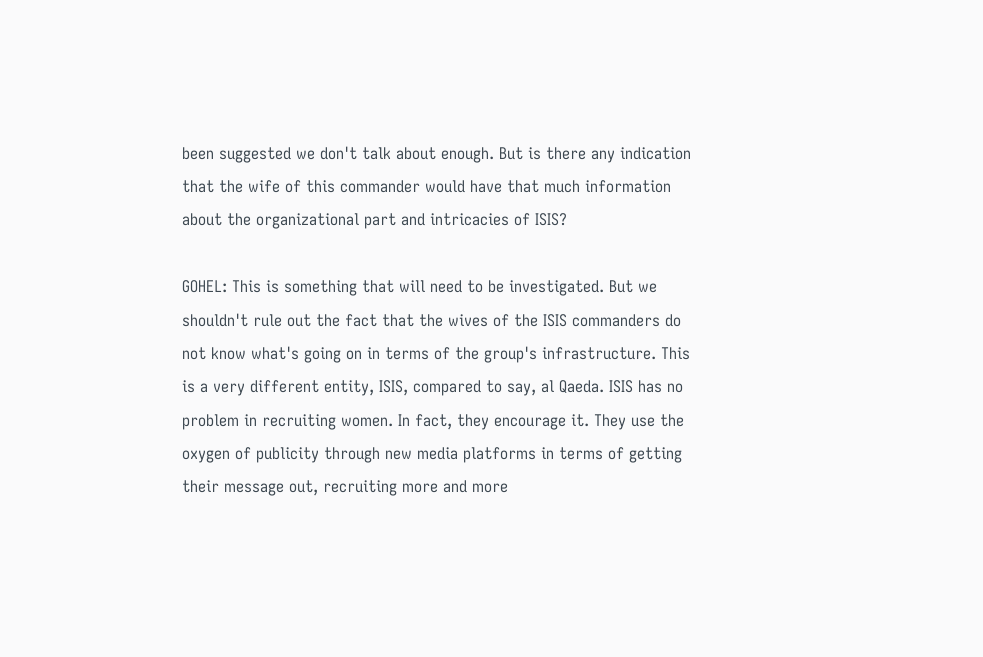been suggested we don't talk about enough. But is there any indication that the wife of this commander would have that much information about the organizational part and intricacies of ISIS?

GOHEL: This is something that will need to be investigated. But we shouldn't rule out the fact that the wives of the ISIS commanders do not know what's going on in terms of the group's infrastructure. This is a very different entity, ISIS, compared to say, al Qaeda. ISIS has no problem in recruiting women. In fact, they encourage it. They use the oxygen of publicity through new media platforms in terms of getting their message out, recruiting more and more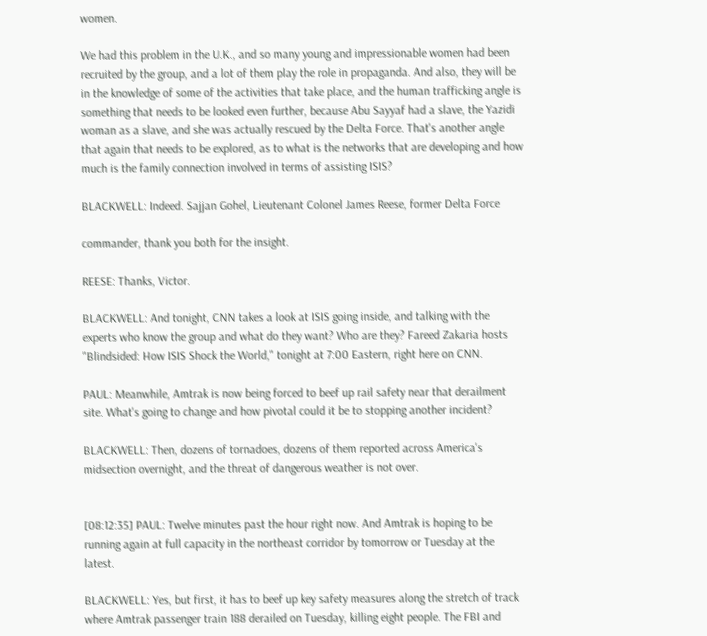women.

We had this problem in the U.K., and so many young and impressionable women had been recruited by the group, and a lot of them play the role in propaganda. And also, they will be in the knowledge of some of the activities that take place, and the human trafficking angle is something that needs to be looked even further, because Abu Sayyaf had a slave, the Yazidi woman as a slave, and she was actually rescued by the Delta Force. That's another angle that again that needs to be explored, as to what is the networks that are developing and how much is the family connection involved in terms of assisting ISIS?

BLACKWELL: Indeed. Sajjan Gohel, Lieutenant Colonel James Reese, former Delta Force

commander, thank you both for the insight.

REESE: Thanks, Victor.

BLACKWELL: And tonight, CNN takes a look at ISIS going inside, and talking with the experts who know the group and what do they want? Who are they? Fareed Zakaria hosts "Blindsided: How ISIS Shock the World," tonight at 7:00 Eastern, right here on CNN.

PAUL: Meanwhile, Amtrak is now being forced to beef up rail safety near that derailment site. What's going to change and how pivotal could it be to stopping another incident?

BLACKWELL: Then, dozens of tornadoes, dozens of them reported across America's midsection overnight, and the threat of dangerous weather is not over.


[08:12:35] PAUL: Twelve minutes past the hour right now. And Amtrak is hoping to be running again at full capacity in the northeast corridor by tomorrow or Tuesday at the latest.

BLACKWELL: Yes, but first, it has to beef up key safety measures along the stretch of track where Amtrak passenger train 188 derailed on Tuesday, killing eight people. The FBI and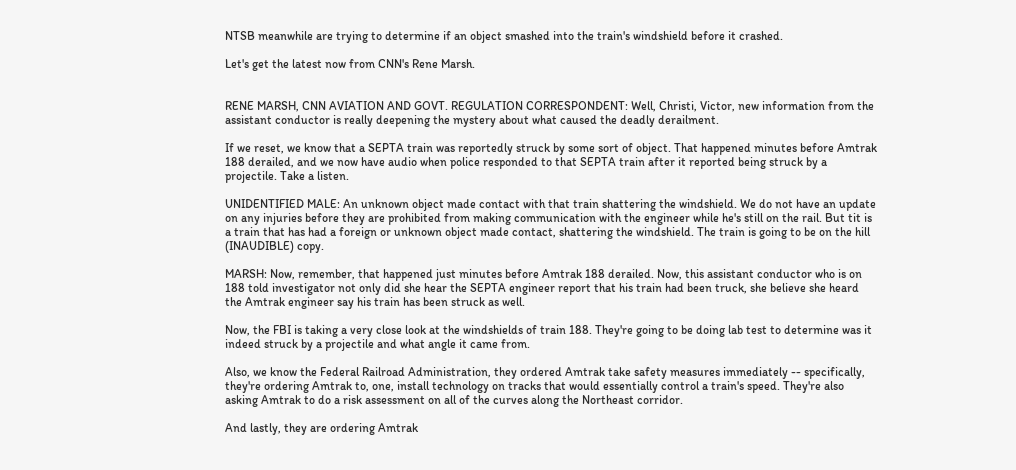NTSB meanwhile are trying to determine if an object smashed into the train's windshield before it crashed.

Let's get the latest now from CNN's Rene Marsh.


RENE MARSH, CNN AVIATION AND GOVT. REGULATION CORRESPONDENT: Well, Christi, Victor, new information from the assistant conductor is really deepening the mystery about what caused the deadly derailment.

If we reset, we know that a SEPTA train was reportedly struck by some sort of object. That happened minutes before Amtrak 188 derailed, and we now have audio when police responded to that SEPTA train after it reported being struck by a projectile. Take a listen.

UNIDENTIFIED MALE: An unknown object made contact with that train shattering the windshield. We do not have an update on any injuries before they are prohibited from making communication with the engineer while he's still on the rail. But tit is a train that has had a foreign or unknown object made contact, shattering the windshield. The train is going to be on the hill (INAUDIBLE) copy.

MARSH: Now, remember, that happened just minutes before Amtrak 188 derailed. Now, this assistant conductor who is on 188 told investigator not only did she hear the SEPTA engineer report that his train had been truck, she believe she heard the Amtrak engineer say his train has been struck as well.

Now, the FBI is taking a very close look at the windshields of train 188. They're going to be doing lab test to determine was it indeed struck by a projectile and what angle it came from.

Also, we know the Federal Railroad Administration, they ordered Amtrak take safety measures immediately -- specifically, they're ordering Amtrak to, one, install technology on tracks that would essentially control a train's speed. They're also asking Amtrak to do a risk assessment on all of the curves along the Northeast corridor.

And lastly, they are ordering Amtrak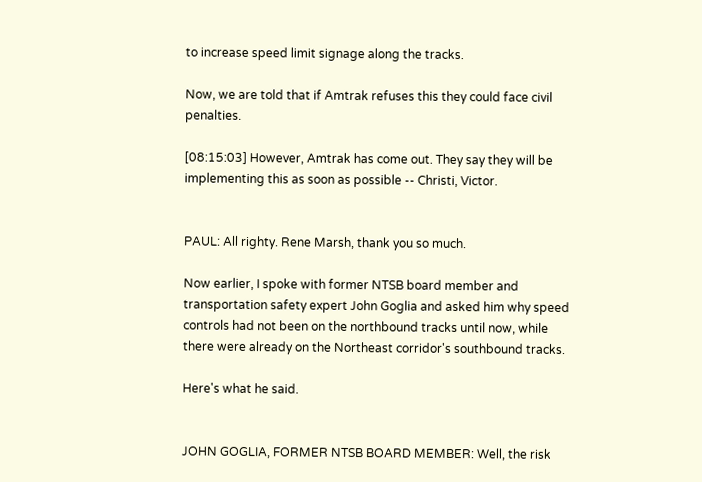to increase speed limit signage along the tracks.

Now, we are told that if Amtrak refuses this they could face civil penalties.

[08:15:03] However, Amtrak has come out. They say they will be implementing this as soon as possible -- Christi, Victor.


PAUL: All righty. Rene Marsh, thank you so much.

Now earlier, I spoke with former NTSB board member and transportation safety expert John Goglia and asked him why speed controls had not been on the northbound tracks until now, while there were already on the Northeast corridor's southbound tracks.

Here's what he said.


JOHN GOGLIA, FORMER NTSB BOARD MEMBER: Well, the risk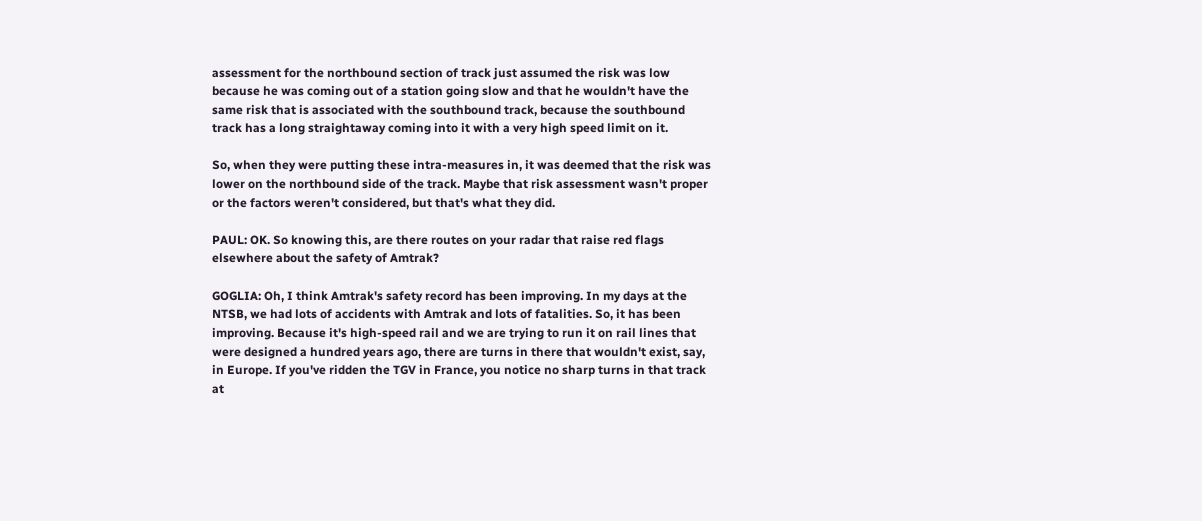assessment for the northbound section of track just assumed the risk was low because he was coming out of a station going slow and that he wouldn't have the same risk that is associated with the southbound track, because the southbound track has a long straightaway coming into it with a very high speed limit on it.

So, when they were putting these intra-measures in, it was deemed that the risk was lower on the northbound side of the track. Maybe that risk assessment wasn't proper or the factors weren't considered, but that's what they did.

PAUL: OK. So knowing this, are there routes on your radar that raise red flags elsewhere about the safety of Amtrak?

GOGLIA: Oh, I think Amtrak's safety record has been improving. In my days at the NTSB, we had lots of accidents with Amtrak and lots of fatalities. So, it has been improving. Because it's high-speed rail and we are trying to run it on rail lines that were designed a hundred years ago, there are turns in there that wouldn't exist, say, in Europe. If you've ridden the TGV in France, you notice no sharp turns in that track at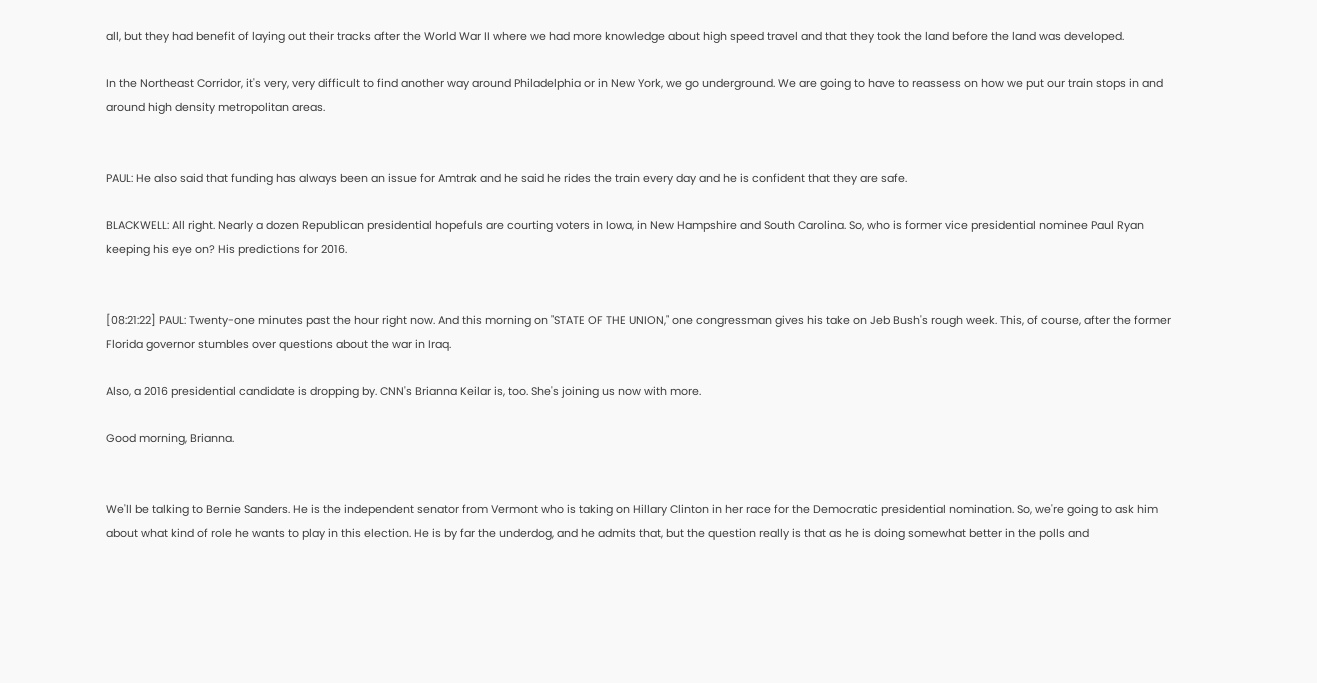all, but they had benefit of laying out their tracks after the World War II where we had more knowledge about high speed travel and that they took the land before the land was developed.

In the Northeast Corridor, it's very, very difficult to find another way around Philadelphia or in New York, we go underground. We are going to have to reassess on how we put our train stops in and around high density metropolitan areas.


PAUL: He also said that funding has always been an issue for Amtrak and he said he rides the train every day and he is confident that they are safe.

BLACKWELL: All right. Nearly a dozen Republican presidential hopefuls are courting voters in Iowa, in New Hampshire and South Carolina. So, who is former vice presidential nominee Paul Ryan keeping his eye on? His predictions for 2016.


[08:21:22] PAUL: Twenty-one minutes past the hour right now. And this morning on "STATE OF THE UNION," one congressman gives his take on Jeb Bush's rough week. This, of course, after the former Florida governor stumbles over questions about the war in Iraq.

Also, a 2016 presidential candidate is dropping by. CNN's Brianna Keilar is, too. She's joining us now with more.

Good morning, Brianna.


We'll be talking to Bernie Sanders. He is the independent senator from Vermont who is taking on Hillary Clinton in her race for the Democratic presidential nomination. So, we're going to ask him about what kind of role he wants to play in this election. He is by far the underdog, and he admits that, but the question really is that as he is doing somewhat better in the polls and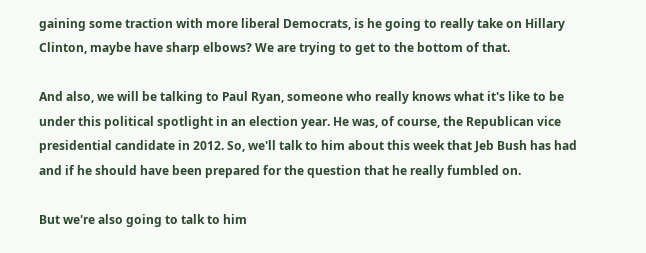gaining some traction with more liberal Democrats, is he going to really take on Hillary Clinton, maybe have sharp elbows? We are trying to get to the bottom of that.

And also, we will be talking to Paul Ryan, someone who really knows what it's like to be under this political spotlight in an election year. He was, of course, the Republican vice presidential candidate in 2012. So, we'll talk to him about this week that Jeb Bush has had and if he should have been prepared for the question that he really fumbled on.

But we're also going to talk to him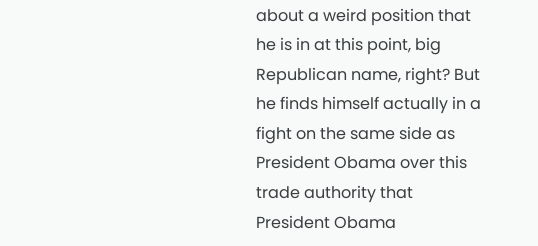about a weird position that he is in at this point, big Republican name, right? But he finds himself actually in a fight on the same side as President Obama over this trade authority that President Obama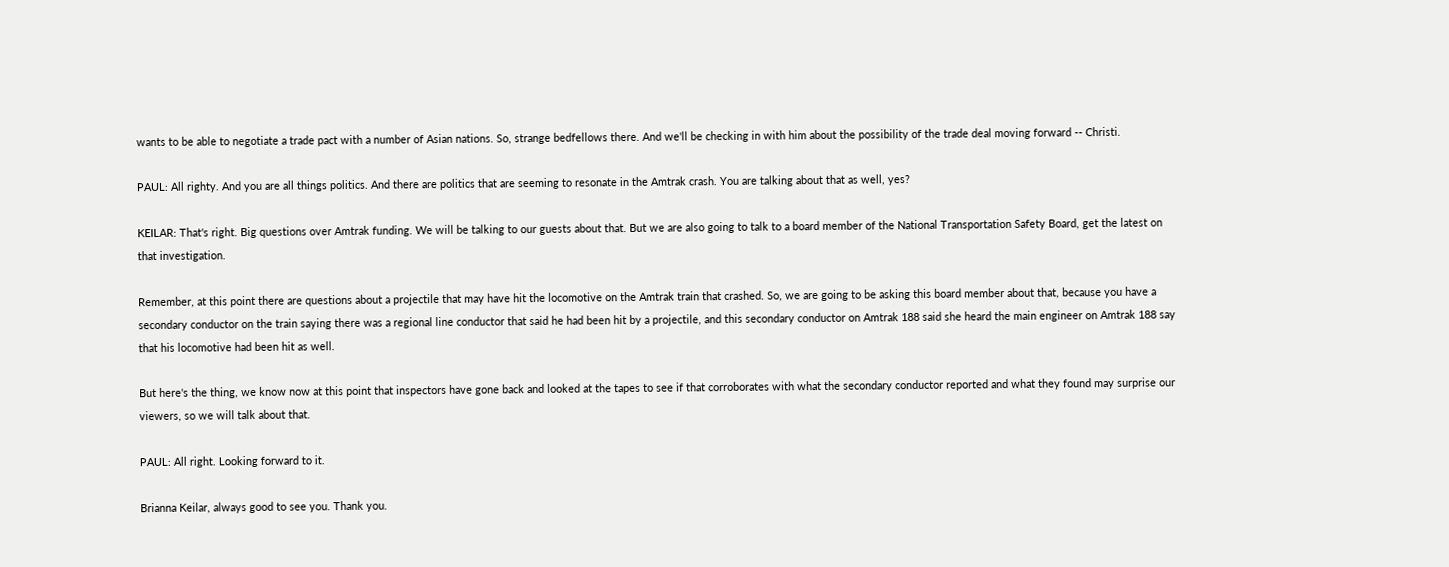wants to be able to negotiate a trade pact with a number of Asian nations. So, strange bedfellows there. And we'll be checking in with him about the possibility of the trade deal moving forward -- Christi.

PAUL: All righty. And you are all things politics. And there are politics that are seeming to resonate in the Amtrak crash. You are talking about that as well, yes?

KEILAR: That's right. Big questions over Amtrak funding. We will be talking to our guests about that. But we are also going to talk to a board member of the National Transportation Safety Board, get the latest on that investigation.

Remember, at this point there are questions about a projectile that may have hit the locomotive on the Amtrak train that crashed. So, we are going to be asking this board member about that, because you have a secondary conductor on the train saying there was a regional line conductor that said he had been hit by a projectile, and this secondary conductor on Amtrak 188 said she heard the main engineer on Amtrak 188 say that his locomotive had been hit as well.

But here's the thing, we know now at this point that inspectors have gone back and looked at the tapes to see if that corroborates with what the secondary conductor reported and what they found may surprise our viewers, so we will talk about that.

PAUL: All right. Looking forward to it.

Brianna Keilar, always good to see you. Thank you.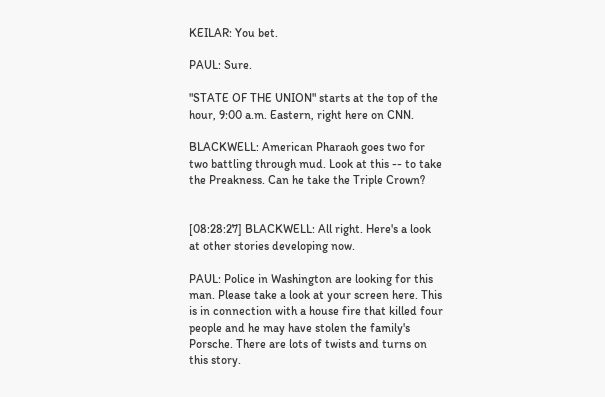KEILAR: You bet.

PAUL: Sure.

"STATE OF THE UNION" starts at the top of the hour, 9:00 a.m. Eastern, right here on CNN.

BLACKWELL: American Pharaoh goes two for two battling through mud. Look at this -- to take the Preakness. Can he take the Triple Crown?


[08:28:27] BLACKWELL: All right. Here's a look at other stories developing now.

PAUL: Police in Washington are looking for this man. Please take a look at your screen here. This is in connection with a house fire that killed four people and he may have stolen the family's Porsche. There are lots of twists and turns on this story.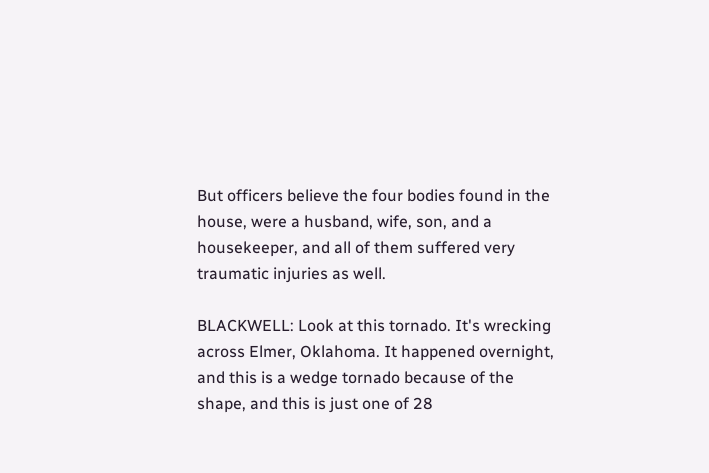But officers believe the four bodies found in the house, were a husband, wife, son, and a housekeeper, and all of them suffered very traumatic injuries as well.

BLACKWELL: Look at this tornado. It's wrecking across Elmer, Oklahoma. It happened overnight, and this is a wedge tornado because of the shape, and this is just one of 28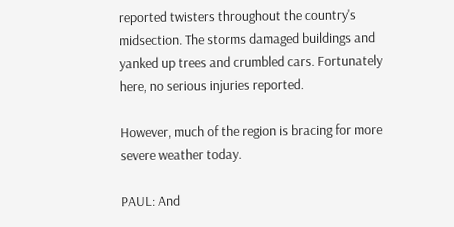reported twisters throughout the country's midsection. The storms damaged buildings and yanked up trees and crumbled cars. Fortunately here, no serious injuries reported.

However, much of the region is bracing for more severe weather today.

PAUL: And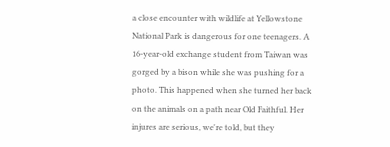a close encounter with wildlife at Yellowstone National Park is dangerous for one teenagers. A 16-year-old exchange student from Taiwan was gorged by a bison while she was pushing for a photo. This happened when she turned her back on the animals on a path near Old Faithful. Her injures are serious, we're told, but they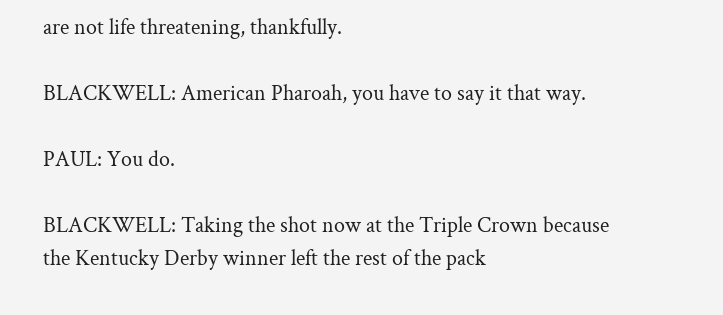are not life threatening, thankfully.

BLACKWELL: American Pharoah, you have to say it that way.

PAUL: You do.

BLACKWELL: Taking the shot now at the Triple Crown because the Kentucky Derby winner left the rest of the pack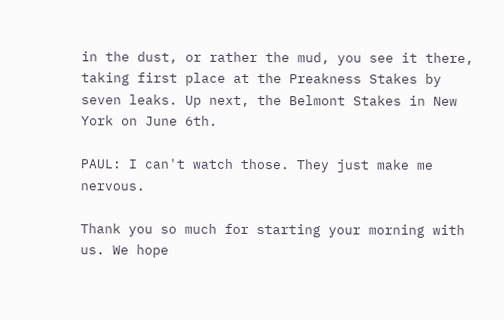in the dust, or rather the mud, you see it there, taking first place at the Preakness Stakes by seven leaks. Up next, the Belmont Stakes in New York on June 6th.

PAUL: I can't watch those. They just make me nervous.

Thank you so much for starting your morning with us. We hope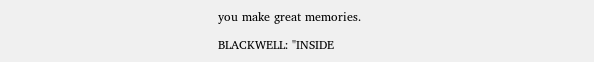you make great memories.

BLACKWELL: "INSIDE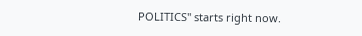POLITICS" starts right now.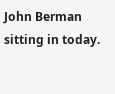John Berman sitting in today.